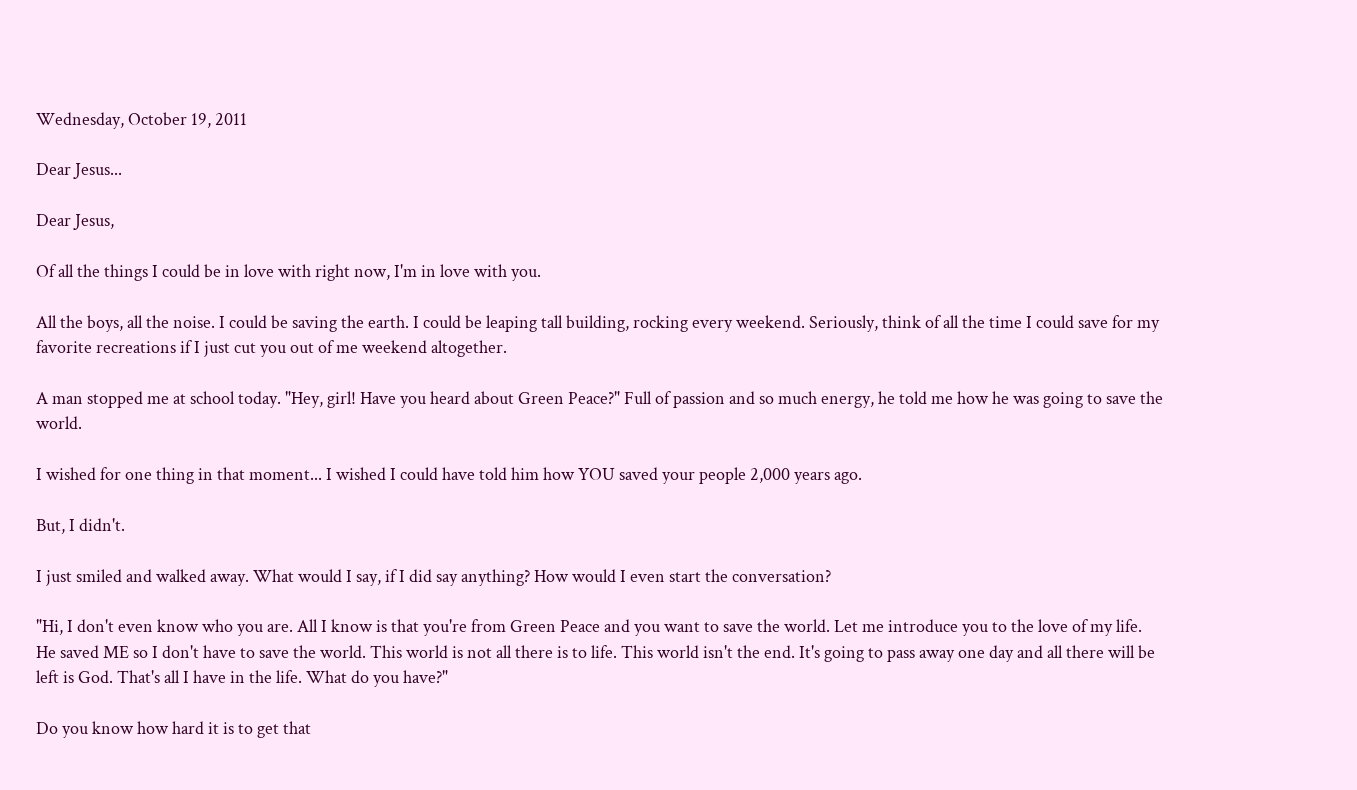Wednesday, October 19, 2011

Dear Jesus...

Dear Jesus,

Of all the things I could be in love with right now, I'm in love with you.

All the boys, all the noise. I could be saving the earth. I could be leaping tall building, rocking every weekend. Seriously, think of all the time I could save for my favorite recreations if I just cut you out of me weekend altogether.

A man stopped me at school today. "Hey, girl! Have you heard about Green Peace?" Full of passion and so much energy, he told me how he was going to save the world.

I wished for one thing in that moment... I wished I could have told him how YOU saved your people 2,000 years ago.

But, I didn't.

I just smiled and walked away. What would I say, if I did say anything? How would I even start the conversation?

"Hi, I don't even know who you are. All I know is that you're from Green Peace and you want to save the world. Let me introduce you to the love of my life. He saved ME so I don't have to save the world. This world is not all there is to life. This world isn't the end. It's going to pass away one day and all there will be left is God. That's all I have in the life. What do you have?"

Do you know how hard it is to get that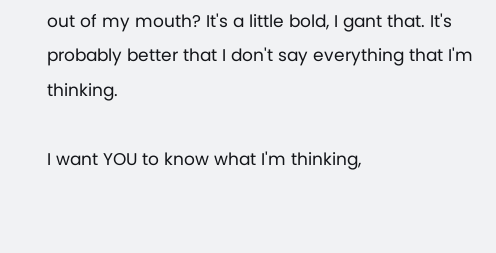out of my mouth? It's a little bold, I gant that. It's probably better that I don't say everything that I'm thinking.

I want YOU to know what I'm thinking,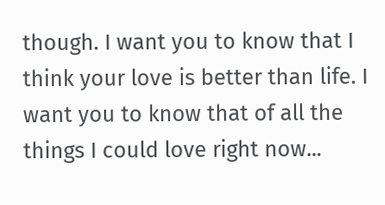though. I want you to know that I think your love is better than life. I want you to know that of all the things I could love right now...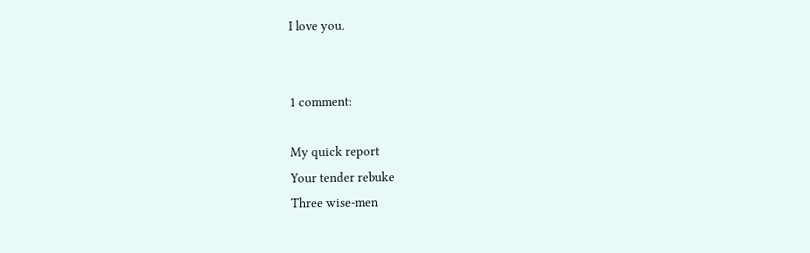I love you.


1 comment:

My quick report
Your tender rebuke
Three wise-men